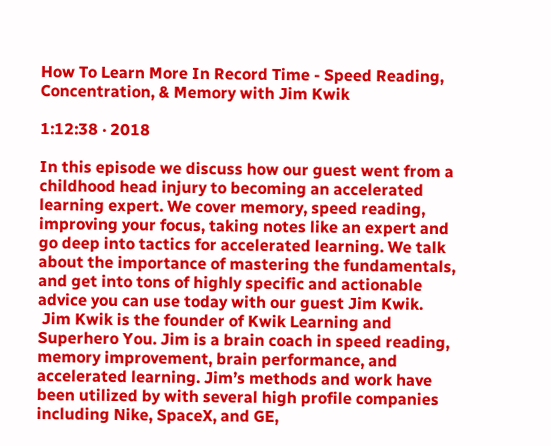How To Learn More In Record Time - Speed Reading, Concentration, & Memory with Jim Kwik

1:12:38 · 2018

In this episode we discuss how our guest went from a childhood head injury to becoming an accelerated learning expert. We cover memory, speed reading, improving your focus, taking notes like an expert and go deep into tactics for accelerated learning. We talk about the importance of mastering the fundamentals, and get into tons of highly specific and actionable advice you can use today with our guest Jim Kwik.
 Jim Kwik is the founder of Kwik Learning and Superhero You. Jim is a brain coach in speed reading, memory improvement, brain performance, and accelerated learning. Jim’s methods and work have been utilized by with several high profile companies including Nike, SpaceX, and GE,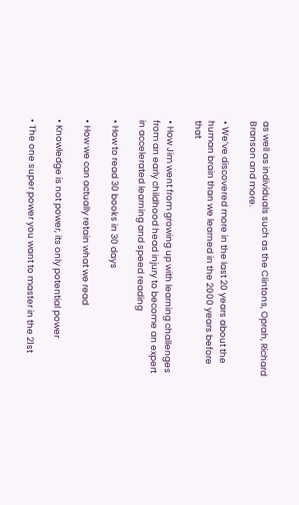as well as individuals such as the Clintons, Oprah, Richard Branson and more.

• We’ve discovered more in the last 20 years about the human brain than we learned in the 2000 years before that

• How Jim went from growing up with learning challenges from an early childhood head injury to become an expert in accelerated learning and speed reading

• How to read 30 books in 30 days

• How we can actually retain what we read

• Knowledge is not power, its only potential power

• The one super power you want to master in the 21st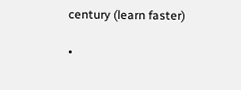century (learn faster)

•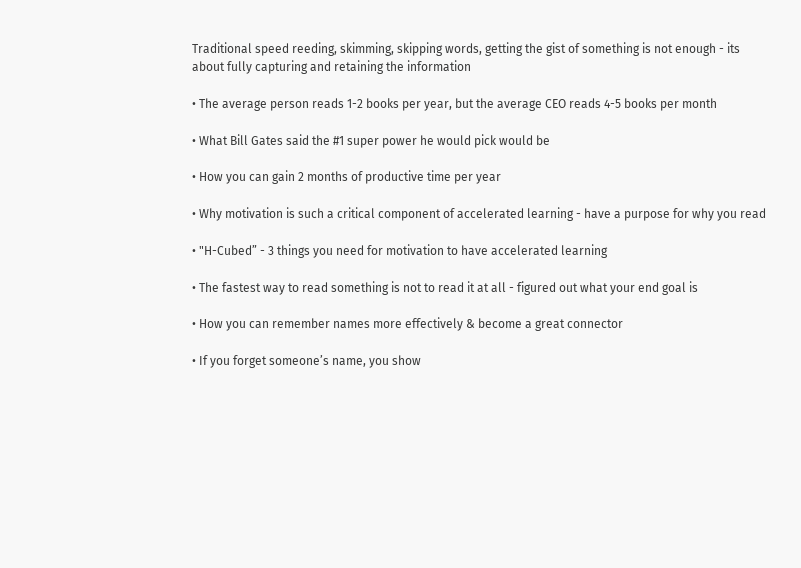Traditional speed reeding, skimming, skipping words, getting the gist of something is not enough - its about fully capturing and retaining the information

• The average person reads 1-2 books per year, but the average CEO reads 4-5 books per month

• What Bill Gates said the #1 super power he would pick would be

• How you can gain 2 months of productive time per year

• Why motivation is such a critical component of accelerated learning - have a purpose for why you read

• "H-Cubed” - 3 things you need for motivation to have accelerated learning

• The fastest way to read something is not to read it at all - figured out what your end goal is

• How you can remember names more effectively & become a great connector

• If you forget someone’s name, you show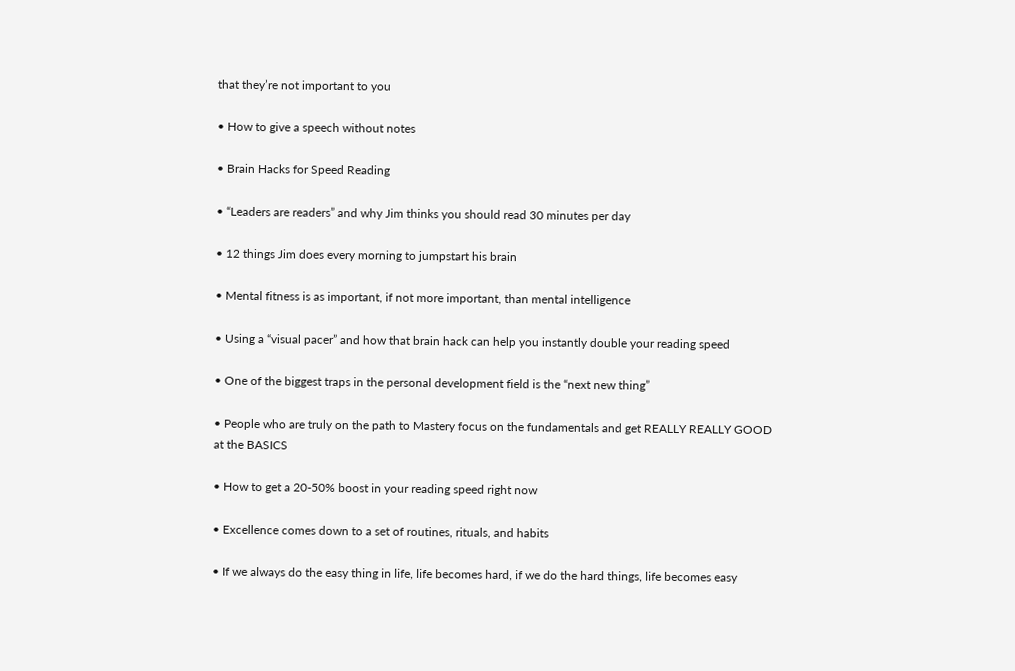that they’re not important to you

• How to give a speech without notes

• Brain Hacks for Speed Reading

• “Leaders are readers” and why Jim thinks you should read 30 minutes per day

• 12 things Jim does every morning to jumpstart his brain

• Mental fitness is as important, if not more important, than mental intelligence

• Using a “visual pacer” and how that brain hack can help you instantly double your reading speed

• One of the biggest traps in the personal development field is the “next new thing”

• People who are truly on the path to Mastery focus on the fundamentals and get REALLY REALLY GOOD at the BASICS

• How to get a 20-50% boost in your reading speed right now

• Excellence comes down to a set of routines, rituals, and habits

• If we always do the easy thing in life, life becomes hard, if we do the hard things, life becomes easy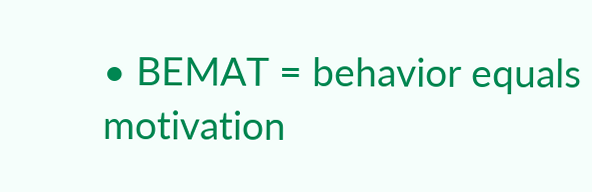• BEMAT = behavior equals motivation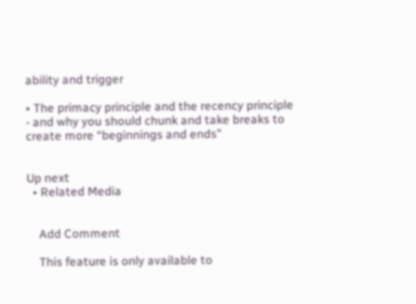ability and trigger

• The primacy principle and the recency principle - and why you should chunk and take breaks to create more “beginnings and ends"


Up next
  • Related Media


    Add Comment

    This feature is only available to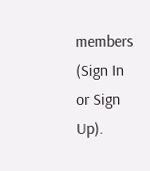members (Sign In or Sign Up).